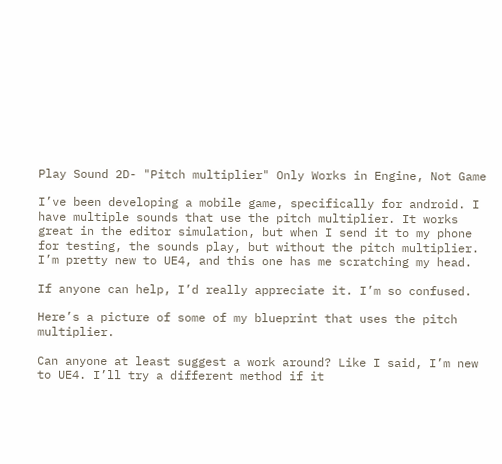Play Sound 2D- "Pitch multiplier" Only Works in Engine, Not Game

I’ve been developing a mobile game, specifically for android. I have multiple sounds that use the pitch multiplier. It works great in the editor simulation, but when I send it to my phone for testing, the sounds play, but without the pitch multiplier. I’m pretty new to UE4, and this one has me scratching my head.

If anyone can help, I’d really appreciate it. I’m so confused.

Here’s a picture of some of my blueprint that uses the pitch multiplier.

Can anyone at least suggest a work around? Like I said, I’m new to UE4. I’ll try a different method if it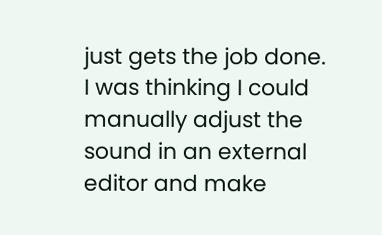just gets the job done. I was thinking I could manually adjust the sound in an external editor and make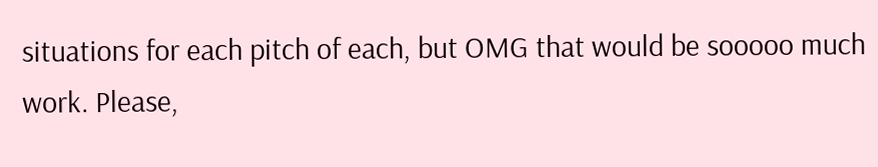situations for each pitch of each, but OMG that would be sooooo much work. Please,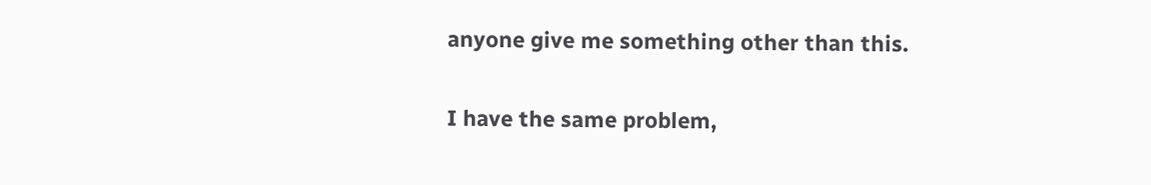anyone give me something other than this.

I have the same problem,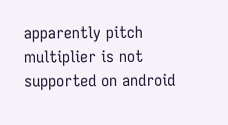apparently pitch multiplier is not supported on android